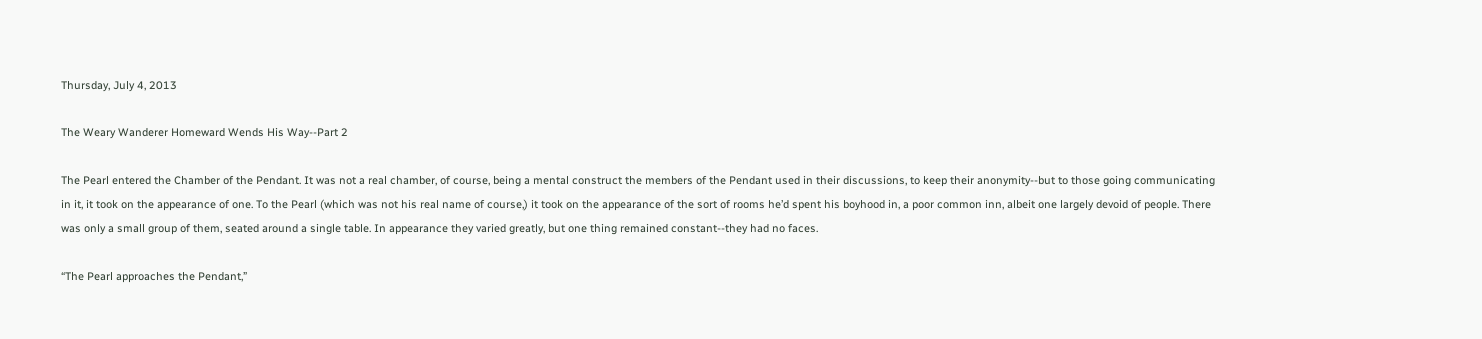Thursday, July 4, 2013

The Weary Wanderer Homeward Wends His Way--Part 2

The Pearl entered the Chamber of the Pendant. It was not a real chamber, of course, being a mental construct the members of the Pendant used in their discussions, to keep their anonymity--but to those going communicating in it, it took on the appearance of one. To the Pearl (which was not his real name of course,) it took on the appearance of the sort of rooms he’d spent his boyhood in, a poor common inn, albeit one largely devoid of people. There was only a small group of them, seated around a single table. In appearance they varied greatly, but one thing remained constant--they had no faces.

“The Pearl approaches the Pendant,”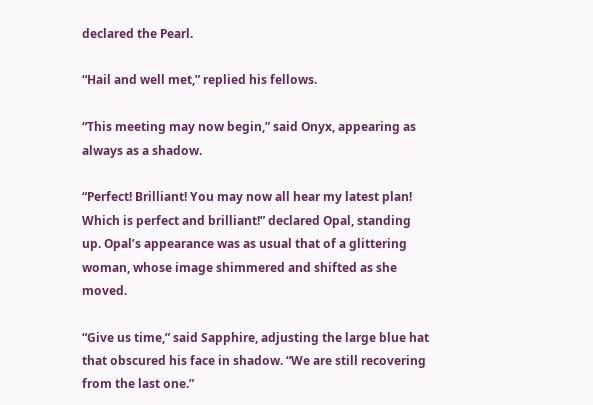declared the Pearl.

“Hail and well met,” replied his fellows.

“This meeting may now begin,” said Onyx, appearing as always as a shadow.

“Perfect! Brilliant! You may now all hear my latest plan! Which is perfect and brilliant!” declared Opal, standing up. Opal’s appearance was as usual that of a glittering woman, whose image shimmered and shifted as she moved.

“Give us time,” said Sapphire, adjusting the large blue hat that obscured his face in shadow. “We are still recovering from the last one.”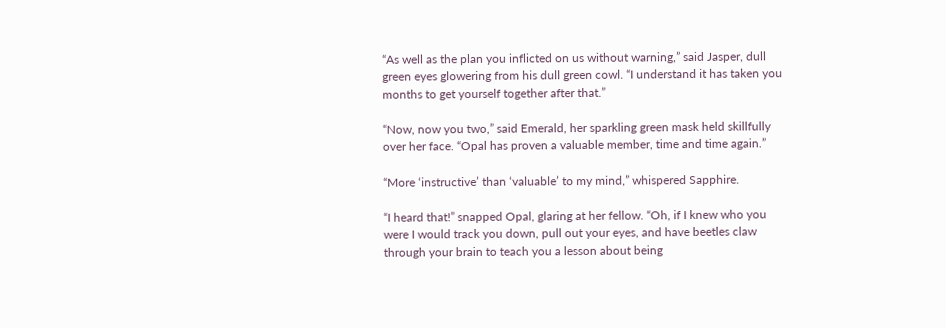“As well as the plan you inflicted on us without warning,” said Jasper, dull green eyes glowering from his dull green cowl. “I understand it has taken you months to get yourself together after that.”

“Now, now you two,” said Emerald, her sparkling green mask held skillfully over her face. “Opal has proven a valuable member, time and time again.”

“More ‘instructive’ than ‘valuable’ to my mind,” whispered Sapphire.

“I heard that!” snapped Opal, glaring at her fellow. “Oh, if I knew who you were I would track you down, pull out your eyes, and have beetles claw through your brain to teach you a lesson about being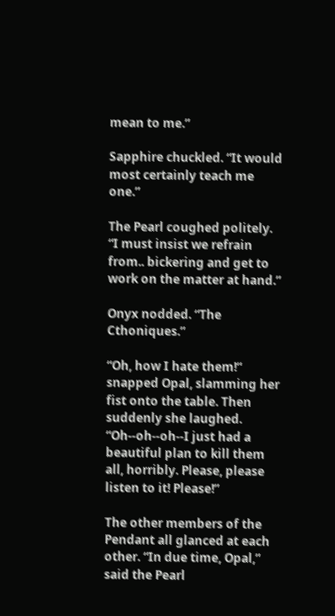mean to me.”

Sapphire chuckled. “It would most certainly teach me one.”

The Pearl coughed politely. “I must insist we refrain from.. bickering and get to work on the matter at hand.”

Onyx nodded. “The Cthoniques.”

“Oh, how I hate them!“ snapped Opal, slamming her fist onto the table. Then suddenly she laughed. “Oh--oh--oh--I just had a beautiful plan to kill them all, horribly. Please, please listen to it! Please!”

The other members of the Pendant all glanced at each other. “In due time, Opal,” said the Pearl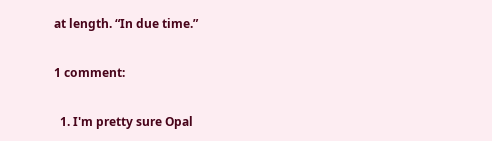at length. “In due time.”

1 comment:

  1. I'm pretty sure Opal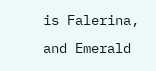is Falerina, and Emerald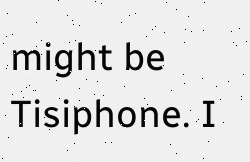might be Tisiphone. I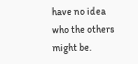have no idea who the others might be.